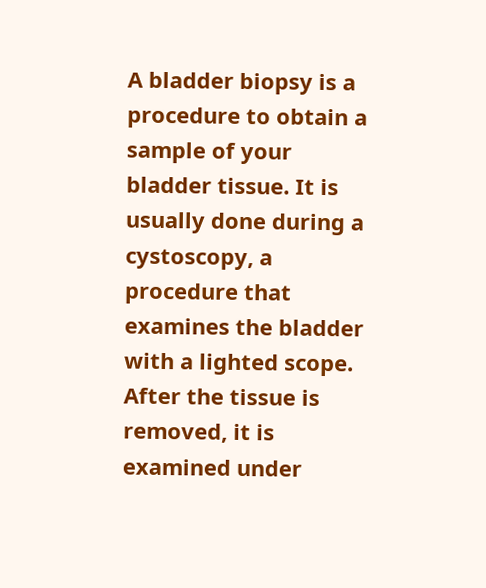A bladder biopsy is a procedure to obtain a sample of your bladder tissue. It is usually done during a cystoscopy, a procedure that examines the bladder with a lighted scope. After the tissue is removed, it is examined under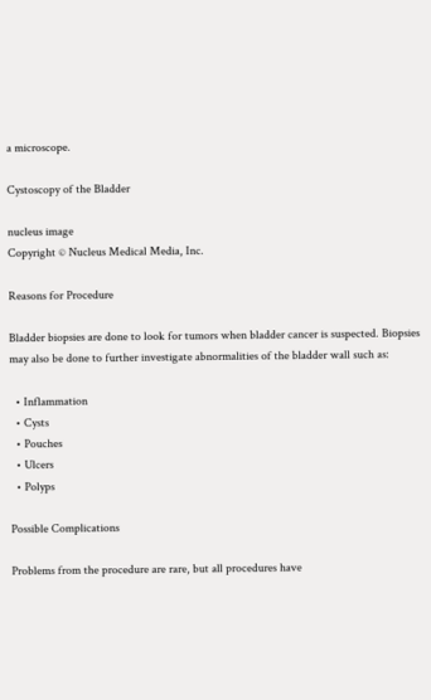a microscope.

Cystoscopy of the Bladder

nucleus image
Copyright © Nucleus Medical Media, Inc.

Reasons for Procedure

Bladder biopsies are done to look for tumors when bladder cancer is suspected. Biopsies may also be done to further investigate abnormalities of the bladder wall such as:

  • Inflammation
  • Cysts
  • Pouches
  • Ulcers
  • Polyps

Possible Complications

Problems from the procedure are rare, but all procedures have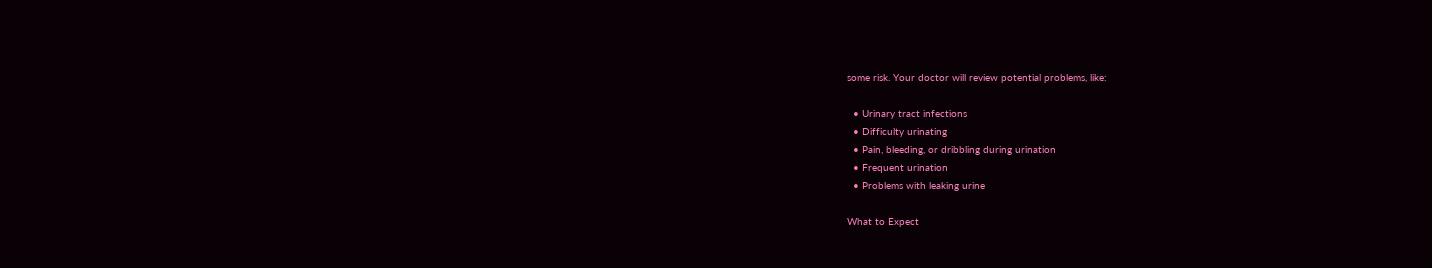some risk. Your doctor will review potential problems, like:

  • Urinary tract infections
  • Difficulty urinating
  • Pain, bleeding, or dribbling during urination
  • Frequent urination
  • Problems with leaking urine

What to Expect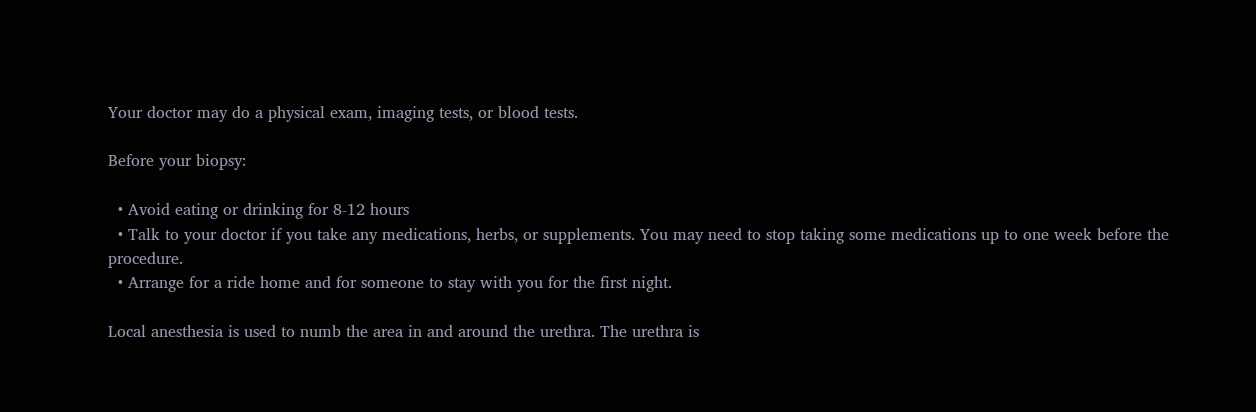Your doctor may do a physical exam, imaging tests, or blood tests.

Before your biopsy:

  • Avoid eating or drinking for 8-12 hours
  • Talk to your doctor if you take any medications, herbs, or supplements. You may need to stop taking some medications up to one week before the procedure.
  • Arrange for a ride home and for someone to stay with you for the first night.

Local anesthesia is used to numb the area in and around the urethra. The urethra is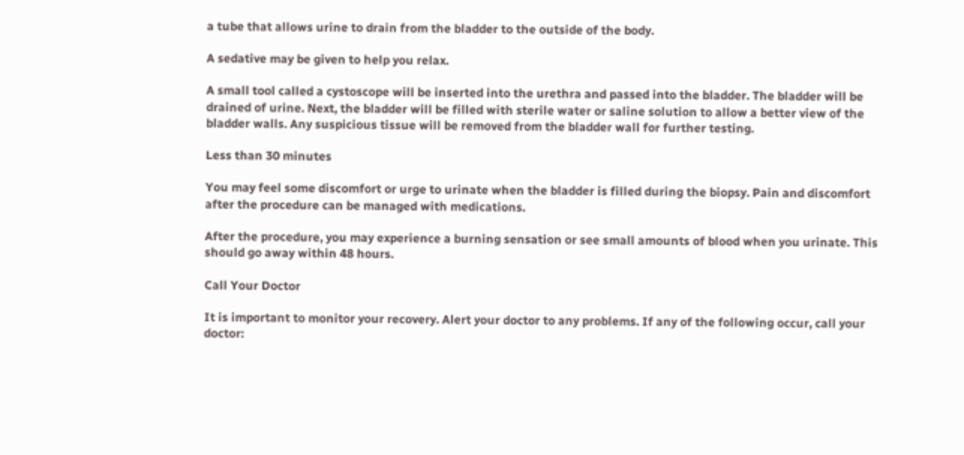a tube that allows urine to drain from the bladder to the outside of the body.

A sedative may be given to help you relax.

A small tool called a cystoscope will be inserted into the urethra and passed into the bladder. The bladder will be drained of urine. Next, the bladder will be filled with sterile water or saline solution to allow a better view of the bladder walls. Any suspicious tissue will be removed from the bladder wall for further testing.

Less than 30 minutes

You may feel some discomfort or urge to urinate when the bladder is filled during the biopsy. Pain and discomfort after the procedure can be managed with medications.

After the procedure, you may experience a burning sensation or see small amounts of blood when you urinate. This should go away within 48 hours.

Call Your Doctor

It is important to monitor your recovery. Alert your doctor to any problems. If any of the following occur, call your doctor: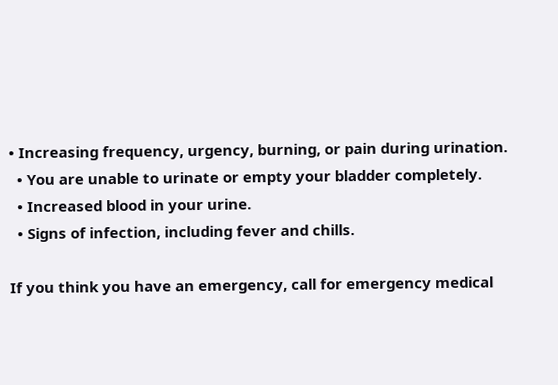• Increasing frequency, urgency, burning, or pain during urination.
  • You are unable to urinate or empty your bladder completely.
  • Increased blood in your urine.
  • Signs of infection, including fever and chills.

If you think you have an emergency, call for emergency medical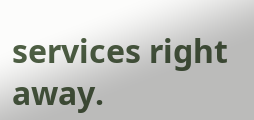services right away.